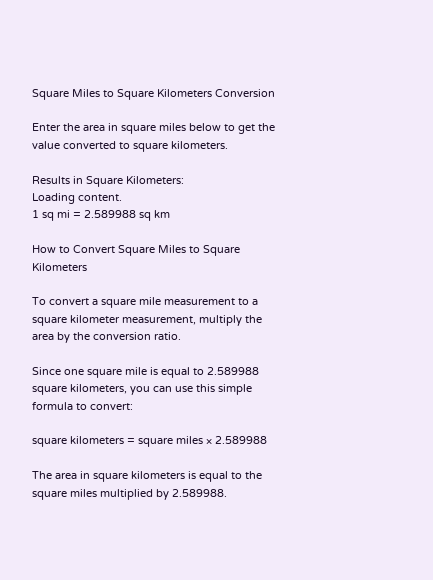Square Miles to Square Kilometers Conversion

Enter the area in square miles below to get the value converted to square kilometers.

Results in Square Kilometers:
Loading content.
1 sq mi = 2.589988 sq km

How to Convert Square Miles to Square Kilometers

To convert a square mile measurement to a square kilometer measurement, multiply the area by the conversion ratio.

Since one square mile is equal to 2.589988 square kilometers, you can use this simple formula to convert:

square kilometers = square miles × 2.589988

The area in square kilometers is equal to the square miles multiplied by 2.589988.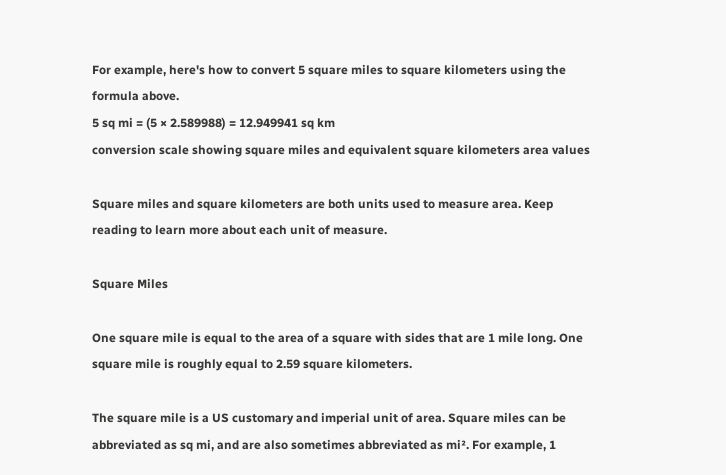For example, here's how to convert 5 square miles to square kilometers using the formula above.
5 sq mi = (5 × 2.589988) = 12.949941 sq km
conversion scale showing square miles and equivalent square kilometers area values

Square miles and square kilometers are both units used to measure area. Keep reading to learn more about each unit of measure.

Square Miles

One square mile is equal to the area of a square with sides that are 1 mile long. One square mile is roughly equal to 2.59 square kilometers.

The square mile is a US customary and imperial unit of area. Square miles can be abbreviated as sq mi, and are also sometimes abbreviated as mi². For example, 1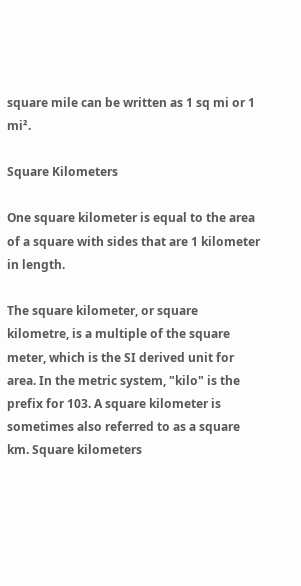square mile can be written as 1 sq mi or 1 mi².

Square Kilometers

One square kilometer is equal to the area of a square with sides that are 1 kilometer in length.

The square kilometer, or square kilometre, is a multiple of the square meter, which is the SI derived unit for area. In the metric system, "kilo" is the prefix for 103. A square kilometer is sometimes also referred to as a square km. Square kilometers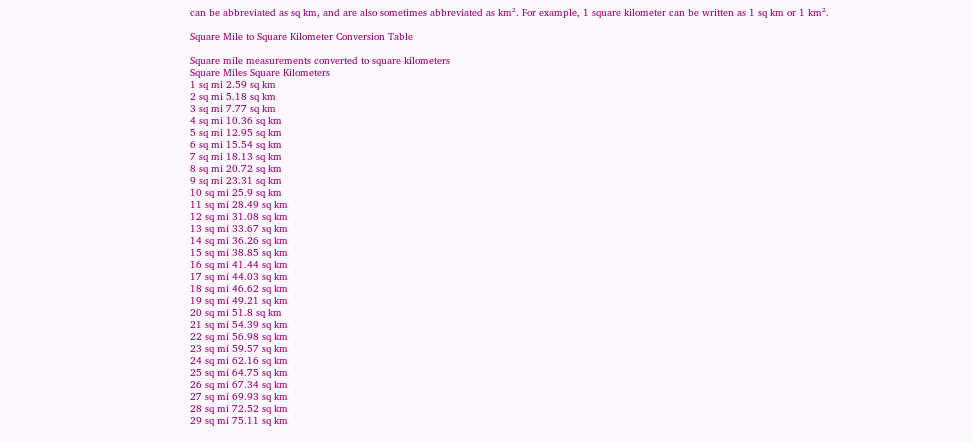can be abbreviated as sq km, and are also sometimes abbreviated as km². For example, 1 square kilometer can be written as 1 sq km or 1 km².

Square Mile to Square Kilometer Conversion Table

Square mile measurements converted to square kilometers
Square Miles Square Kilometers
1 sq mi 2.59 sq km
2 sq mi 5.18 sq km
3 sq mi 7.77 sq km
4 sq mi 10.36 sq km
5 sq mi 12.95 sq km
6 sq mi 15.54 sq km
7 sq mi 18.13 sq km
8 sq mi 20.72 sq km
9 sq mi 23.31 sq km
10 sq mi 25.9 sq km
11 sq mi 28.49 sq km
12 sq mi 31.08 sq km
13 sq mi 33.67 sq km
14 sq mi 36.26 sq km
15 sq mi 38.85 sq km
16 sq mi 41.44 sq km
17 sq mi 44.03 sq km
18 sq mi 46.62 sq km
19 sq mi 49.21 sq km
20 sq mi 51.8 sq km
21 sq mi 54.39 sq km
22 sq mi 56.98 sq km
23 sq mi 59.57 sq km
24 sq mi 62.16 sq km
25 sq mi 64.75 sq km
26 sq mi 67.34 sq km
27 sq mi 69.93 sq km
28 sq mi 72.52 sq km
29 sq mi 75.11 sq km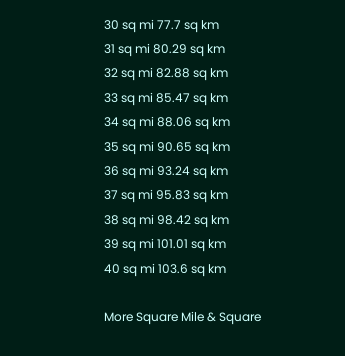30 sq mi 77.7 sq km
31 sq mi 80.29 sq km
32 sq mi 82.88 sq km
33 sq mi 85.47 sq km
34 sq mi 88.06 sq km
35 sq mi 90.65 sq km
36 sq mi 93.24 sq km
37 sq mi 95.83 sq km
38 sq mi 98.42 sq km
39 sq mi 101.01 sq km
40 sq mi 103.6 sq km

More Square Mile & Square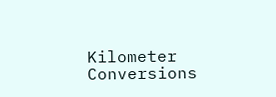Kilometer Conversions